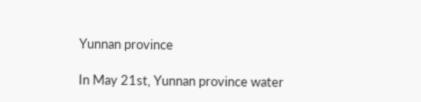Yunnan province

In May 21st, Yunnan province water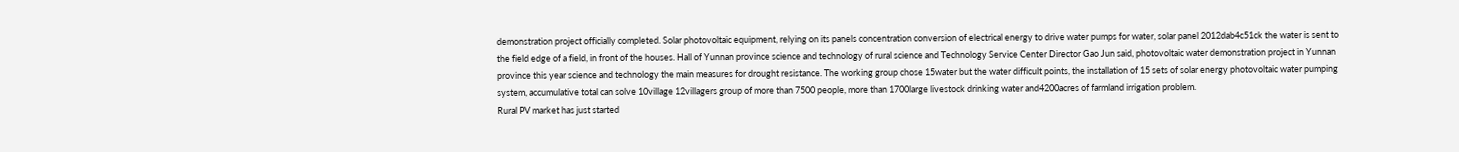demonstration project officially completed. Solar photovoltaic equipment, relying on its panels concentration conversion of electrical energy to drive water pumps for water, solar panel 2012dab4c51ck the water is sent to the field edge of a field, in front of the houses. Hall of Yunnan province science and technology of rural science and Technology Service Center Director Gao Jun said, photovoltaic water demonstration project in Yunnan province this year science and technology the main measures for drought resistance. The working group chose 15water but the water difficult points, the installation of 15 sets of solar energy photovoltaic water pumping system, accumulative total can solve 10village 12villagers group of more than 7500 people, more than 1700large livestock drinking water and4200acres of farmland irrigation problem.
Rural PV market has just started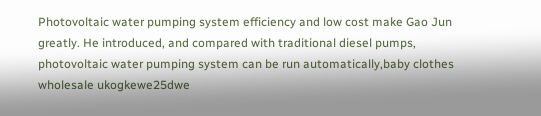Photovoltaic water pumping system efficiency and low cost make Gao Jun greatly. He introduced, and compared with traditional diesel pumps, photovoltaic water pumping system can be run automatically,baby clothes wholesale ukogkewe25dwe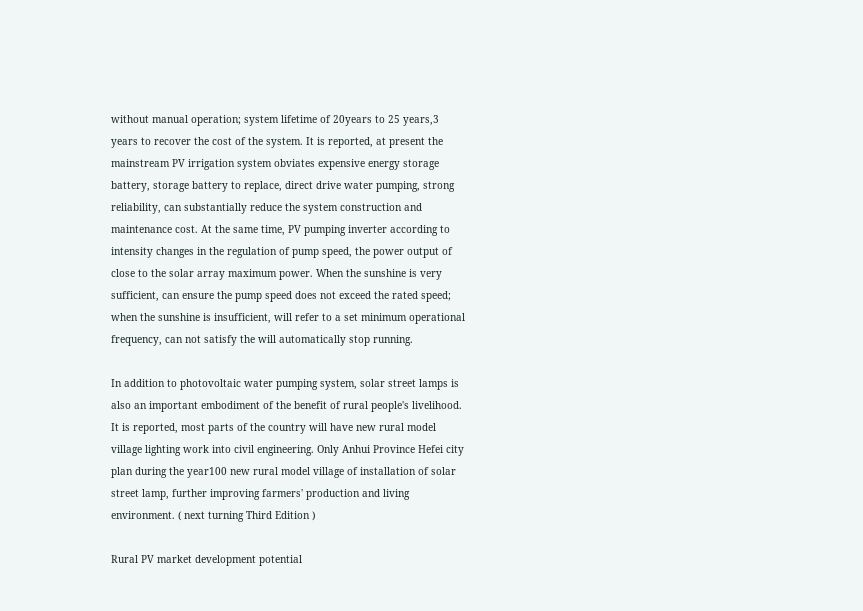without manual operation; system lifetime of 20years to 25 years,3 years to recover the cost of the system. It is reported, at present the mainstream PV irrigation system obviates expensive energy storage battery, storage battery to replace, direct drive water pumping, strong reliability, can substantially reduce the system construction and maintenance cost. At the same time, PV pumping inverter according to intensity changes in the regulation of pump speed, the power output of close to the solar array maximum power. When the sunshine is very sufficient, can ensure the pump speed does not exceed the rated speed; when the sunshine is insufficient, will refer to a set minimum operational frequency, can not satisfy the will automatically stop running.

In addition to photovoltaic water pumping system, solar street lamps is also an important embodiment of the benefit of rural people's livelihood. It is reported, most parts of the country will have new rural model village lighting work into civil engineering. Only Anhui Province Hefei city plan during the year100 new rural model village of installation of solar street lamp, further improving farmers' production and living environment. ( next turning Third Edition )

Rural PV market development potential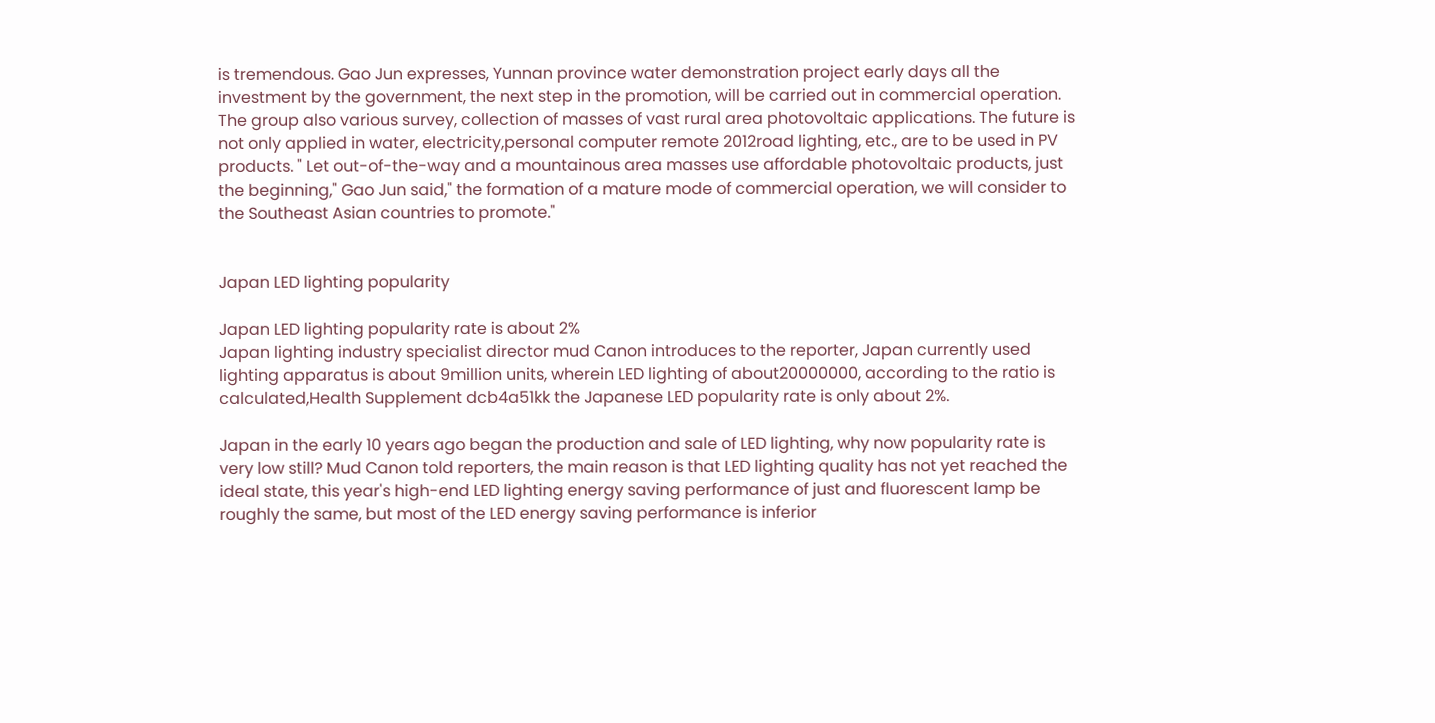is tremendous. Gao Jun expresses, Yunnan province water demonstration project early days all the investment by the government, the next step in the promotion, will be carried out in commercial operation. The group also various survey, collection of masses of vast rural area photovoltaic applications. The future is not only applied in water, electricity,personal computer remote 2012road lighting, etc., are to be used in PV products. " Let out-of-the-way and a mountainous area masses use affordable photovoltaic products, just the beginning," Gao Jun said," the formation of a mature mode of commercial operation, we will consider to the Southeast Asian countries to promote."


Japan LED lighting popularity

Japan LED lighting popularity rate is about 2%
Japan lighting industry specialist director mud Canon introduces to the reporter, Japan currently used lighting apparatus is about 9million units, wherein LED lighting of about20000000, according to the ratio is calculated,Health Supplement dcb4a51kk the Japanese LED popularity rate is only about 2%.

Japan in the early 10 years ago began the production and sale of LED lighting, why now popularity rate is very low still? Mud Canon told reporters, the main reason is that LED lighting quality has not yet reached the ideal state, this year's high-end LED lighting energy saving performance of just and fluorescent lamp be roughly the same, but most of the LED energy saving performance is inferior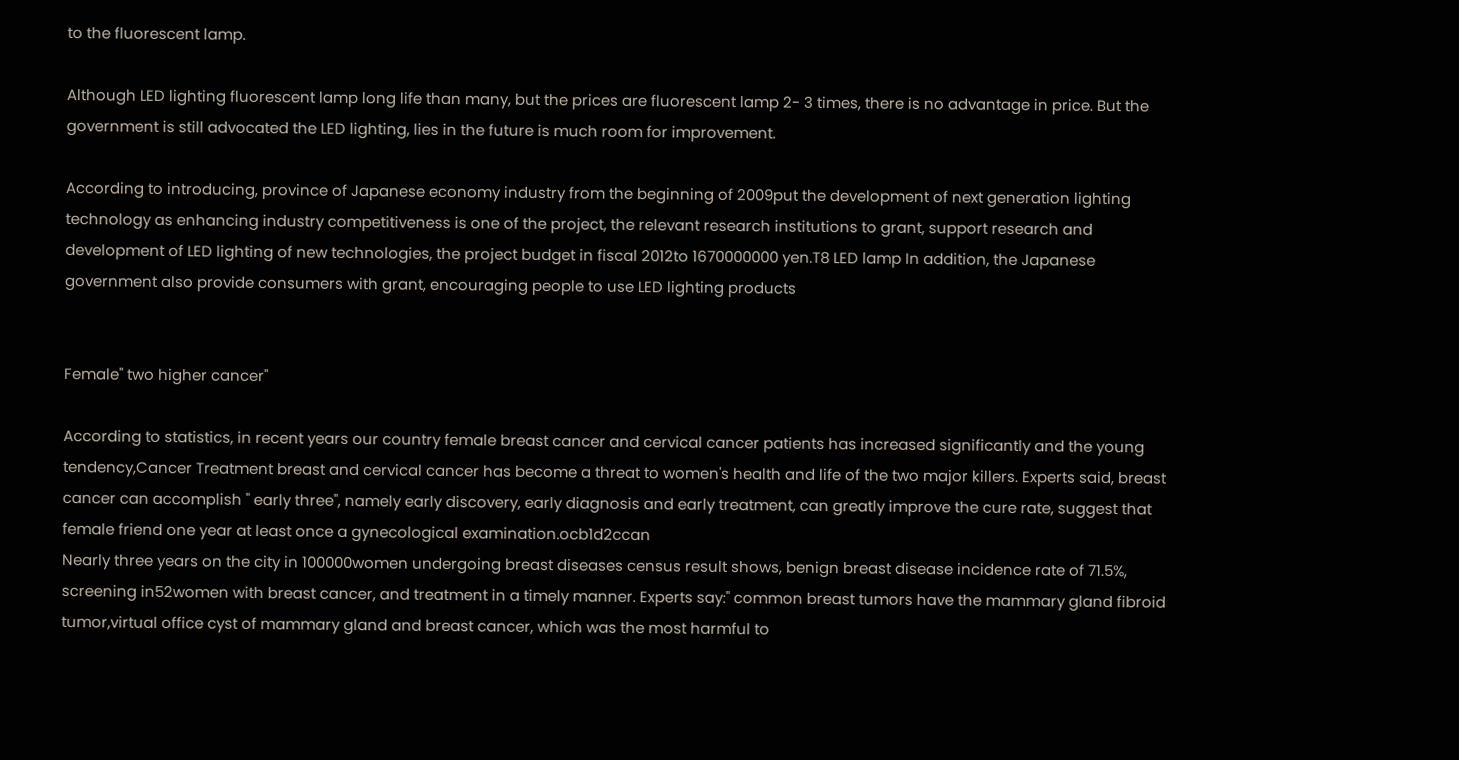to the fluorescent lamp.

Although LED lighting fluorescent lamp long life than many, but the prices are fluorescent lamp 2- 3 times, there is no advantage in price. But the government is still advocated the LED lighting, lies in the future is much room for improvement.

According to introducing, province of Japanese economy industry from the beginning of 2009put the development of next generation lighting technology as enhancing industry competitiveness is one of the project, the relevant research institutions to grant, support research and development of LED lighting of new technologies, the project budget in fiscal 2012to 1670000000 yen.T8 LED lamp In addition, the Japanese government also provide consumers with grant, encouraging people to use LED lighting products


Female" two higher cancer"

According to statistics, in recent years our country female breast cancer and cervical cancer patients has increased significantly and the young tendency,Cancer Treatment breast and cervical cancer has become a threat to women's health and life of the two major killers. Experts said, breast cancer can accomplish " early three", namely early discovery, early diagnosis and early treatment, can greatly improve the cure rate, suggest that female friend one year at least once a gynecological examination.ocb1d2ccan
Nearly three years on the city in 100000women undergoing breast diseases census result shows, benign breast disease incidence rate of 71.5%, screening in52women with breast cancer, and treatment in a timely manner. Experts say:" common breast tumors have the mammary gland fibroid tumor,virtual office cyst of mammary gland and breast cancer, which was the most harmful to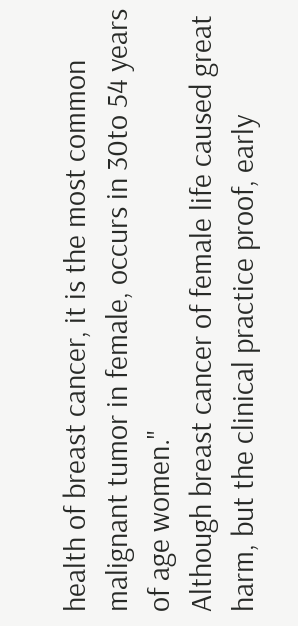health of breast cancer, it is the most common malignant tumor in female, occurs in 30to 54 years of age women."
Although breast cancer of female life caused great harm, but the clinical practice proof, early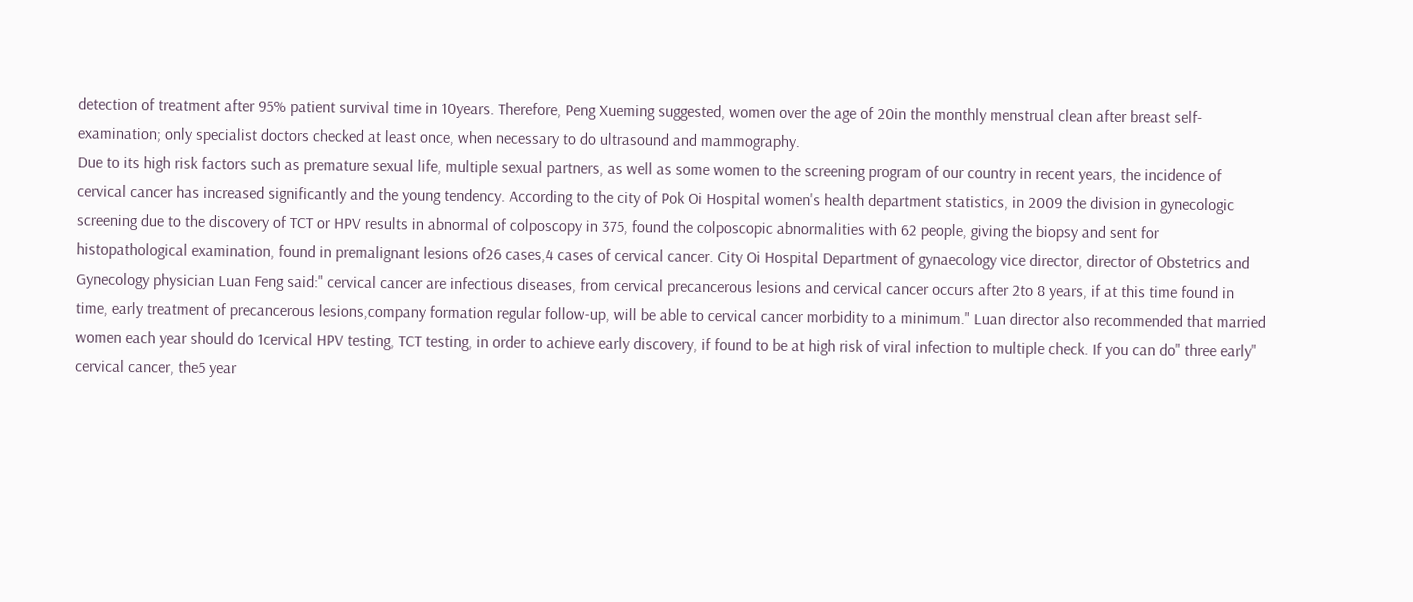detection of treatment after 95% patient survival time in 10years. Therefore, Peng Xueming suggested, women over the age of 20in the monthly menstrual clean after breast self-examination; only specialist doctors checked at least once, when necessary to do ultrasound and mammography.
Due to its high risk factors such as premature sexual life, multiple sexual partners, as well as some women to the screening program of our country in recent years, the incidence of cervical cancer has increased significantly and the young tendency. According to the city of Pok Oi Hospital women's health department statistics, in 2009 the division in gynecologic screening due to the discovery of TCT or HPV results in abnormal of colposcopy in 375, found the colposcopic abnormalities with 62 people, giving the biopsy and sent for histopathological examination, found in premalignant lesions of26 cases,4 cases of cervical cancer. City Oi Hospital Department of gynaecology vice director, director of Obstetrics and Gynecology physician Luan Feng said:" cervical cancer are infectious diseases, from cervical precancerous lesions and cervical cancer occurs after 2to 8 years, if at this time found in time, early treatment of precancerous lesions,company formation regular follow-up, will be able to cervical cancer morbidity to a minimum." Luan director also recommended that married women each year should do 1cervical HPV testing, TCT testing, in order to achieve early discovery, if found to be at high risk of viral infection to multiple check. If you can do" three early" cervical cancer, the5 year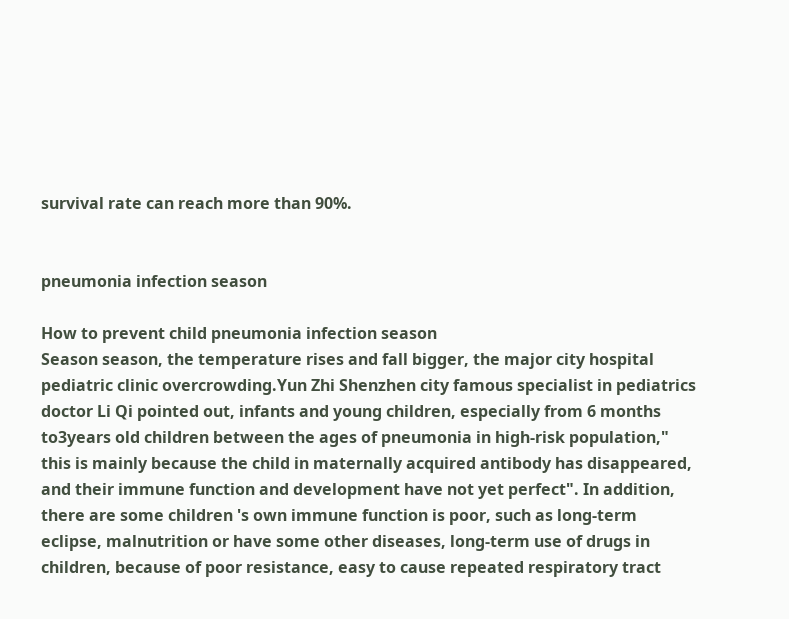survival rate can reach more than 90%.


pneumonia infection season

How to prevent child pneumonia infection season
Season season, the temperature rises and fall bigger, the major city hospital pediatric clinic overcrowding.Yun Zhi Shenzhen city famous specialist in pediatrics doctor Li Qi pointed out, infants and young children, especially from 6 months to3years old children between the ages of pneumonia in high-risk population," this is mainly because the child in maternally acquired antibody has disappeared, and their immune function and development have not yet perfect". In addition, there are some children 's own immune function is poor, such as long-term eclipse, malnutrition or have some other diseases, long-term use of drugs in children, because of poor resistance, easy to cause repeated respiratory tract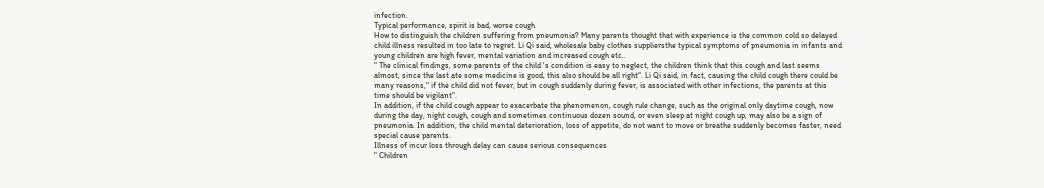infection.
Typical performance, spirit is bad, worse cough
How to distinguish the children suffering from pneumonia? Many parents thought that with experience is the common cold so delayed child illness resulted in too late to regret. Li Qi said, wholesale baby clothes suppliersthe typical symptoms of pneumonia in infants and young children are high fever, mental variation and increased cough etc..
" The clinical findings, some parents of the child 's condition is easy to neglect, the children think that this cough and last seems almost, since the last ate some medicine is good, this also should be all right". Li Qi said, in fact, causing the child cough there could be many reasons," if the child did not fever, but in cough suddenly during fever, is associated with other infections, the parents at this time should be vigilant".
In addition, if the child cough appear to exacerbate the phenomenon, cough rule change, such as the original only daytime cough, now during the day, night cough, cough and sometimes continuous dozen sound, or even sleep at night cough up, may also be a sign of pneumonia. In addition, the child mental deterioration, loss of appetite, do not want to move or breathe suddenly becomes faster, need special cause parents.
Illness of incur loss through delay can cause serious consequences
" Children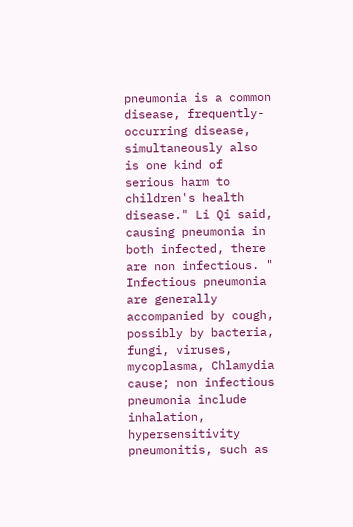pneumonia is a common disease, frequently-occurring disease, simultaneously also is one kind of serious harm to children's health disease." Li Qi said, causing pneumonia in both infected, there are non infectious. " Infectious pneumonia are generally accompanied by cough, possibly by bacteria, fungi, viruses, mycoplasma, Chlamydia cause; non infectious pneumonia include inhalation, hypersensitivity pneumonitis, such as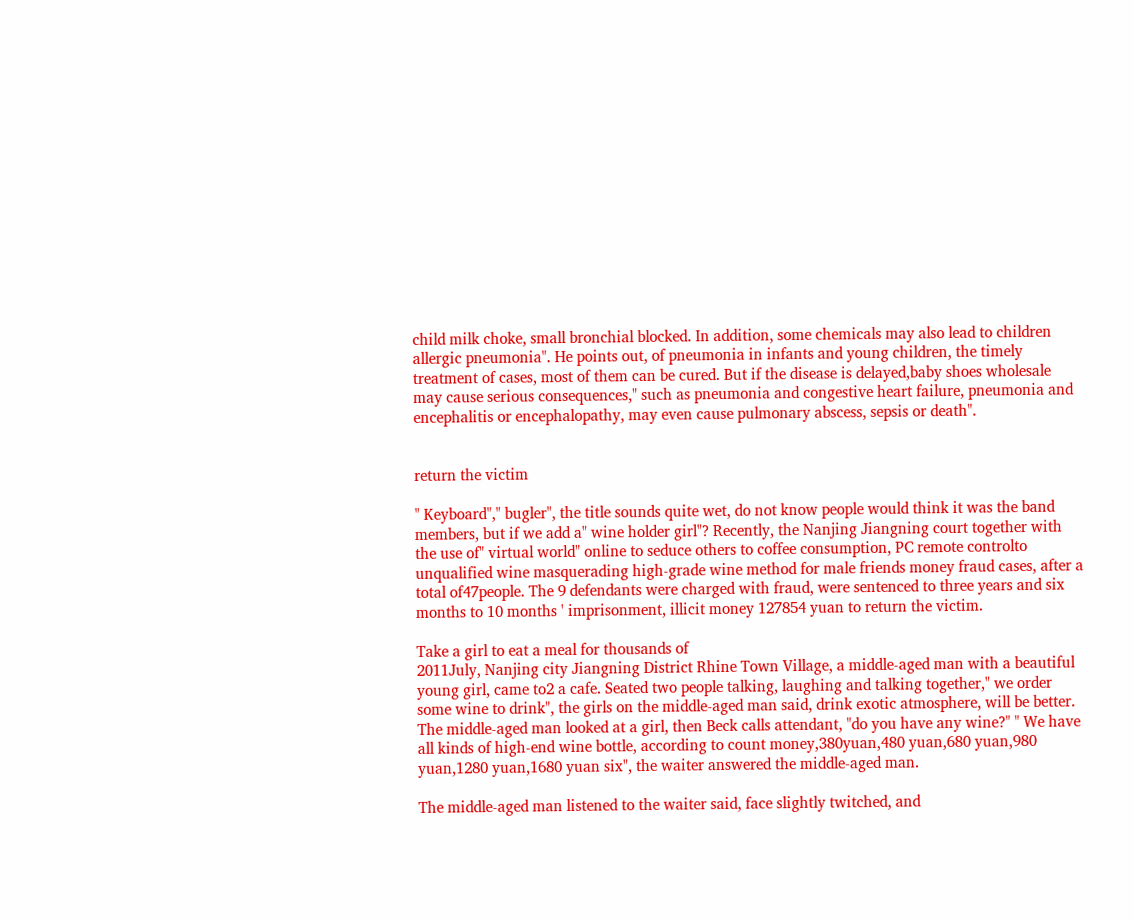child milk choke, small bronchial blocked. In addition, some chemicals may also lead to children allergic pneumonia". He points out, of pneumonia in infants and young children, the timely treatment of cases, most of them can be cured. But if the disease is delayed,baby shoes wholesale may cause serious consequences," such as pneumonia and congestive heart failure, pneumonia and encephalitis or encephalopathy, may even cause pulmonary abscess, sepsis or death".


return the victim

" Keyboard"," bugler", the title sounds quite wet, do not know people would think it was the band members, but if we add a" wine holder girl"? Recently, the Nanjing Jiangning court together with the use of" virtual world" online to seduce others to coffee consumption, PC remote controlto unqualified wine masquerading high-grade wine method for male friends money fraud cases, after a total of47people. The 9 defendants were charged with fraud, were sentenced to three years and six months to 10 months ' imprisonment, illicit money 127854 yuan to return the victim.

Take a girl to eat a meal for thousands of
2011July, Nanjing city Jiangning District Rhine Town Village, a middle-aged man with a beautiful young girl, came to2 a cafe. Seated two people talking, laughing and talking together," we order some wine to drink", the girls on the middle-aged man said, drink exotic atmosphere, will be better. The middle-aged man looked at a girl, then Beck calls attendant, "do you have any wine?" " We have all kinds of high-end wine bottle, according to count money,380yuan,480 yuan,680 yuan,980 yuan,1280 yuan,1680 yuan six", the waiter answered the middle-aged man.

The middle-aged man listened to the waiter said, face slightly twitched, and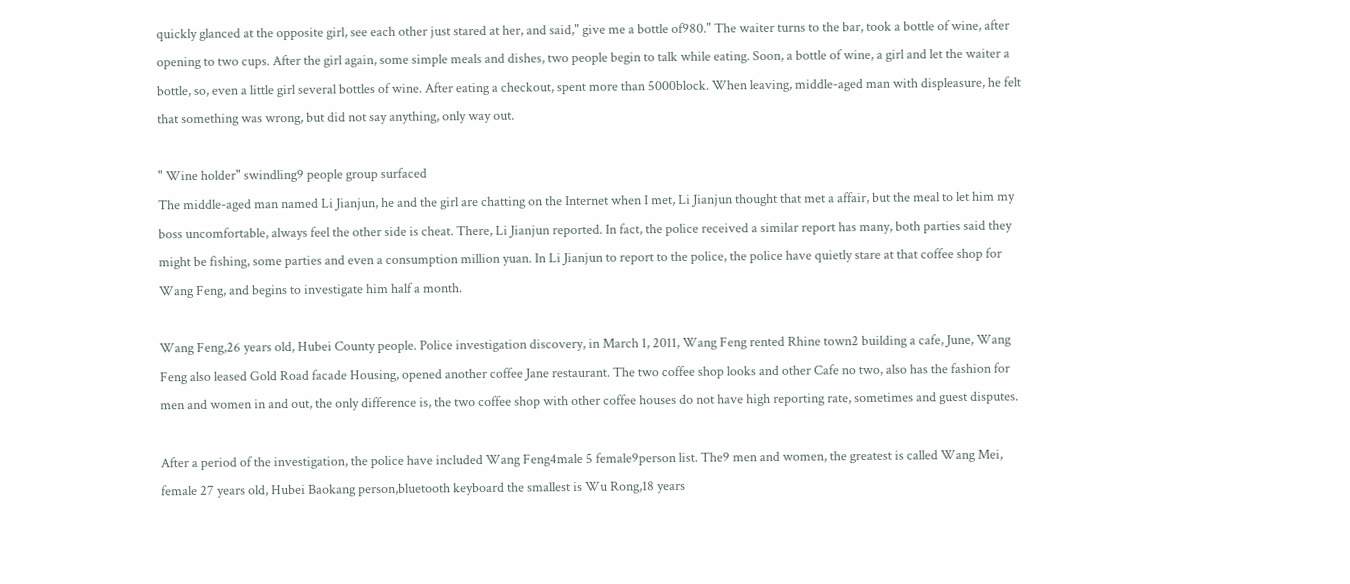quickly glanced at the opposite girl, see each other just stared at her, and said," give me a bottle of980." The waiter turns to the bar, took a bottle of wine, after opening to two cups. After the girl again, some simple meals and dishes, two people begin to talk while eating. Soon, a bottle of wine, a girl and let the waiter a bottle, so, even a little girl several bottles of wine. After eating a checkout, spent more than 5000block. When leaving, middle-aged man with displeasure, he felt that something was wrong, but did not say anything, only way out.

" Wine holder" swindling9 people group surfaced
The middle-aged man named Li Jianjun, he and the girl are chatting on the Internet when I met, Li Jianjun thought that met a affair, but the meal to let him my boss uncomfortable, always feel the other side is cheat. There, Li Jianjun reported. In fact, the police received a similar report has many, both parties said they might be fishing, some parties and even a consumption million yuan. In Li Jianjun to report to the police, the police have quietly stare at that coffee shop for Wang Feng, and begins to investigate him half a month.

Wang Feng,26 years old, Hubei County people. Police investigation discovery, in March 1, 2011, Wang Feng rented Rhine town2 building a cafe, June, Wang Feng also leased Gold Road facade Housing, opened another coffee Jane restaurant. The two coffee shop looks and other Cafe no two, also has the fashion for men and women in and out, the only difference is, the two coffee shop with other coffee houses do not have high reporting rate, sometimes and guest disputes.

After a period of the investigation, the police have included Wang Feng4male 5 female9person list. The9 men and women, the greatest is called Wang Mei, female 27 years old, Hubei Baokang person,bluetooth keyboard the smallest is Wu Rong,18 years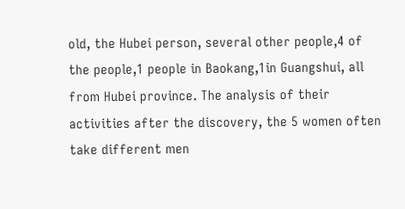old, the Hubei person, several other people,4 of the people,1 people in Baokang,1in Guangshui, all from Hubei province. The analysis of their activities after the discovery, the 5 women often take different men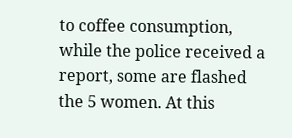to coffee consumption, while the police received a report, some are flashed the 5 women. At this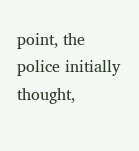point, the police initially thought,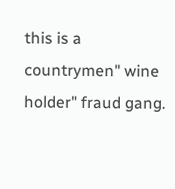this is a countrymen" wine holder" fraud gang.